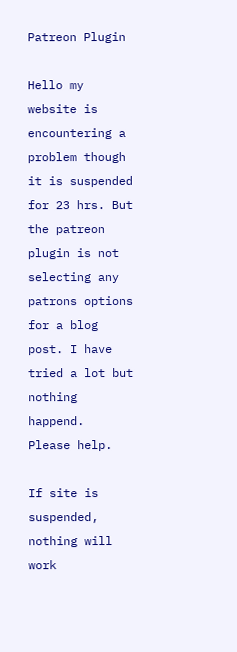Patreon Plugin

Hello my website is encountering a problem though it is suspended for 23 hrs. But the patreon plugin is not selecting any patrons options for a blog post. I have tried a lot but nothing happend.
Please help.

If site is suspended, nothing will work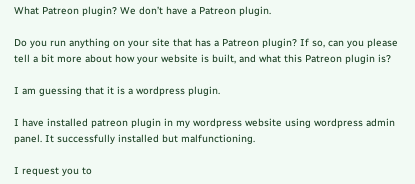What Patreon plugin? We don’t have a Patreon plugin.

Do you run anything on your site that has a Patreon plugin? If so, can you please tell a bit more about how your website is built, and what this Patreon plugin is?

I am guessing that it is a wordpress plugin.

I have installed patreon plugin in my wordpress website using wordpress admin panel. It successfully installed but malfunctioning.

I request you to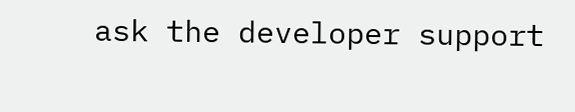ask the developer support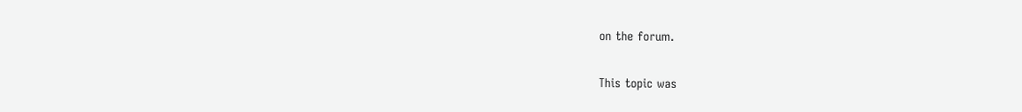on the forum.

This topic was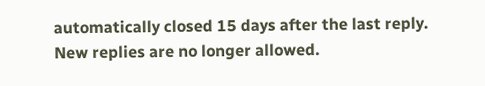automatically closed 15 days after the last reply. New replies are no longer allowed.